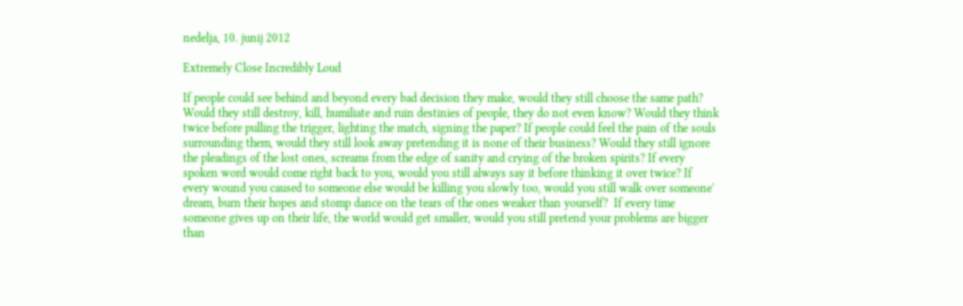nedelja, 10. junij 2012

Extremely Close Incredibly Loud

If people could see behind and beyond every bad decision they make, would they still choose the same path? Would they still destroy, kill, humiliate and ruin destinies of people, they do not even know? Would they think twice before pulling the trigger, lighting the match, signing the paper? If people could feel the pain of the souls surrounding them, would they still look away pretending it is none of their business? Would they still ignore the pleadings of the lost ones, screams from the edge of sanity and crying of the broken spirits? If every spoken word would come right back to you, would you still always say it before thinking it over twice? If every wound you caused to someone else would be killing you slowly too, would you still walk over someone' dream, burn their hopes and stomp dance on the tears of the ones weaker than yourself?  If every time someone gives up on their life, the world would get smaller, would you still pretend your problems are bigger than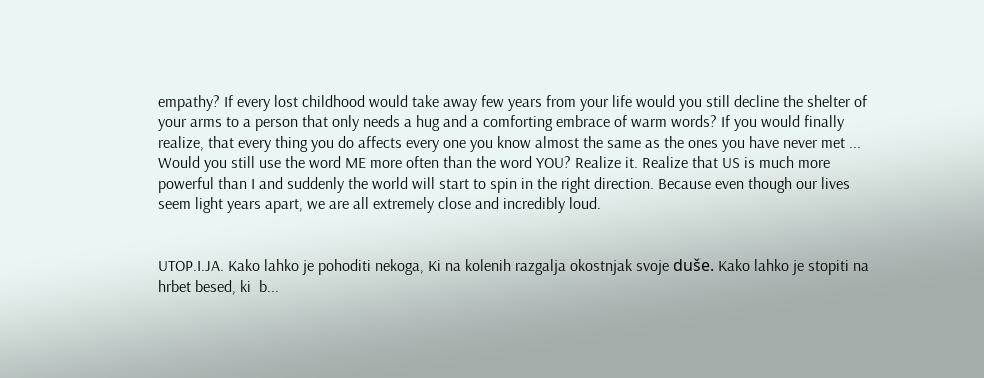empathy? If every lost childhood would take away few years from your life would you still decline the shelter of your arms to a person that only needs a hug and a comforting embrace of warm words? If you would finally realize, that every thing you do affects every one you know almost the same as the ones you have never met ... Would you still use the word ME more often than the word YOU? Realize it. Realize that US is much more powerful than I and suddenly the world will start to spin in the right direction. Because even though our lives seem light years apart, we are all extremely close and incredibly loud.


UTOP.I.JA. Kako lahko je pohoditi nekoga, Ki na kolenih razgalja okostnjak svoje duše. Kako lahko je stopiti na hrbet besed, ki  b...